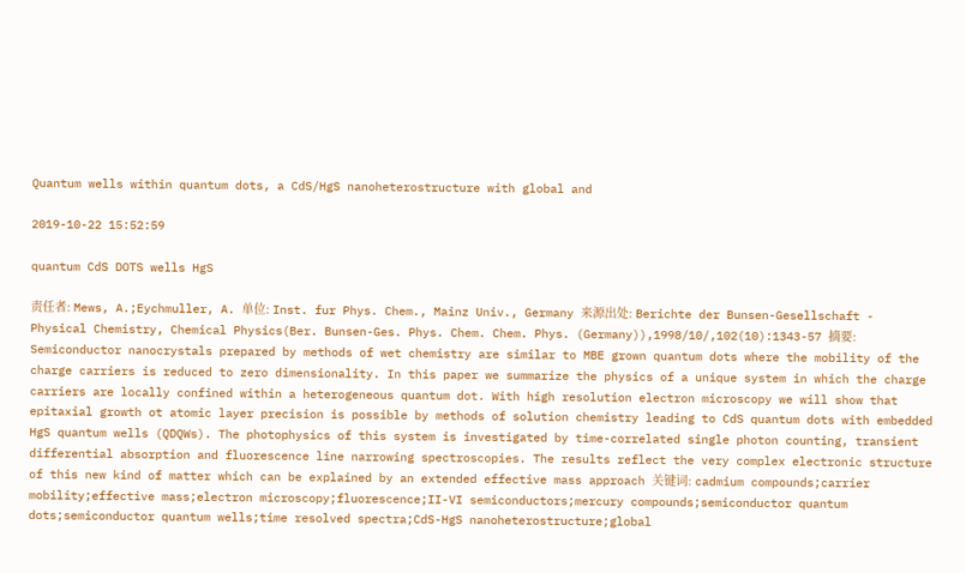Quantum wells within quantum dots, a CdS/HgS nanoheterostructure with global and

2019-10-22 15:52:59

quantum CdS DOTS wells HgS

责任者: Mews, A.;Eychmuller, A. 单位: Inst. fur Phys. Chem., Mainz Univ., Germany 来源出处: Berichte der Bunsen-Gesellschaft - Physical Chemistry, Chemical Physics(Ber. Bunsen-Ges. Phys. Chem. Chem. Phys. (Germany)),1998/10/,102(10):1343-57 摘要: Semiconductor nanocrystals prepared by methods of wet chemistry are similar to MBE grown quantum dots where the mobility of the charge carriers is reduced to zero dimensionality. In this paper we summarize the physics of a unique system in which the charge carriers are locally confined within a heterogeneous quantum dot. With high resolution electron microscopy we will show that epitaxial growth ot atomic layer precision is possible by methods of solution chemistry leading to CdS quantum dots with embedded HgS quantum wells (QDQWs). The photophysics of this system is investigated by time-correlated single photon counting, transient differential absorption and fluorescence line narrowing spectroscopies. The results reflect the very complex electronic structure of this new kind of matter which can be explained by an extended effective mass approach 关键词: cadmium compounds;carrier mobility;effective mass;electron microscopy;fluorescence;II-VI semiconductors;mercury compounds;semiconductor quantum dots;semiconductor quantum wells;time resolved spectra;CdS-HgS nanoheterostructure;global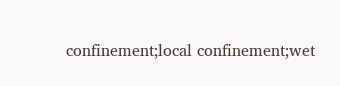confinement;local confinement;wet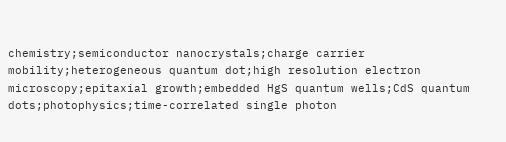chemistry;semiconductor nanocrystals;charge carrier mobility;heterogeneous quantum dot;high resolution electron microscopy;epitaxial growth;embedded HgS quantum wells;CdS quantum dots;photophysics;time-correlated single photon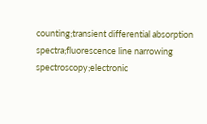counting;transient differential absorption spectra;fluorescence line narrowing spectroscopy;electronic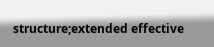structure;extended effective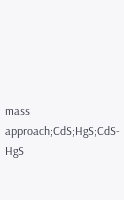mass approach;CdS;HgS;CdS-HgS